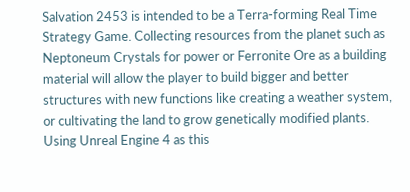Salvation 2453 is intended to be a Terra-forming Real Time Strategy Game. Collecting resources from the planet such as Neptoneum Crystals for power or Ferronite Ore as a building material will allow the player to build bigger and better structures with new functions like creating a weather system, or cultivating the land to grow genetically modified plants. Using Unreal Engine 4 as this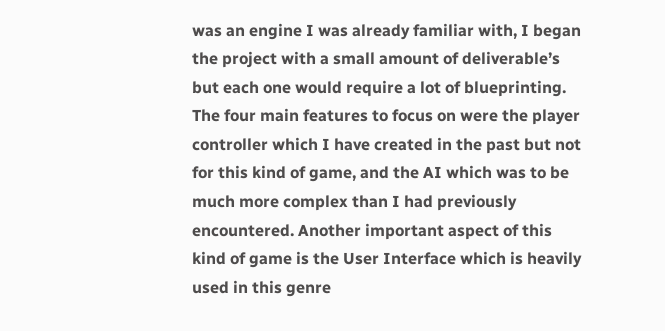was an engine I was already familiar with, I began the project with a small amount of deliverable’s but each one would require a lot of blueprinting. The four main features to focus on were the player controller which I have created in the past but not for this kind of game, and the AI which was to be much more complex than I had previously encountered. Another important aspect of this kind of game is the User Interface which is heavily used in this genre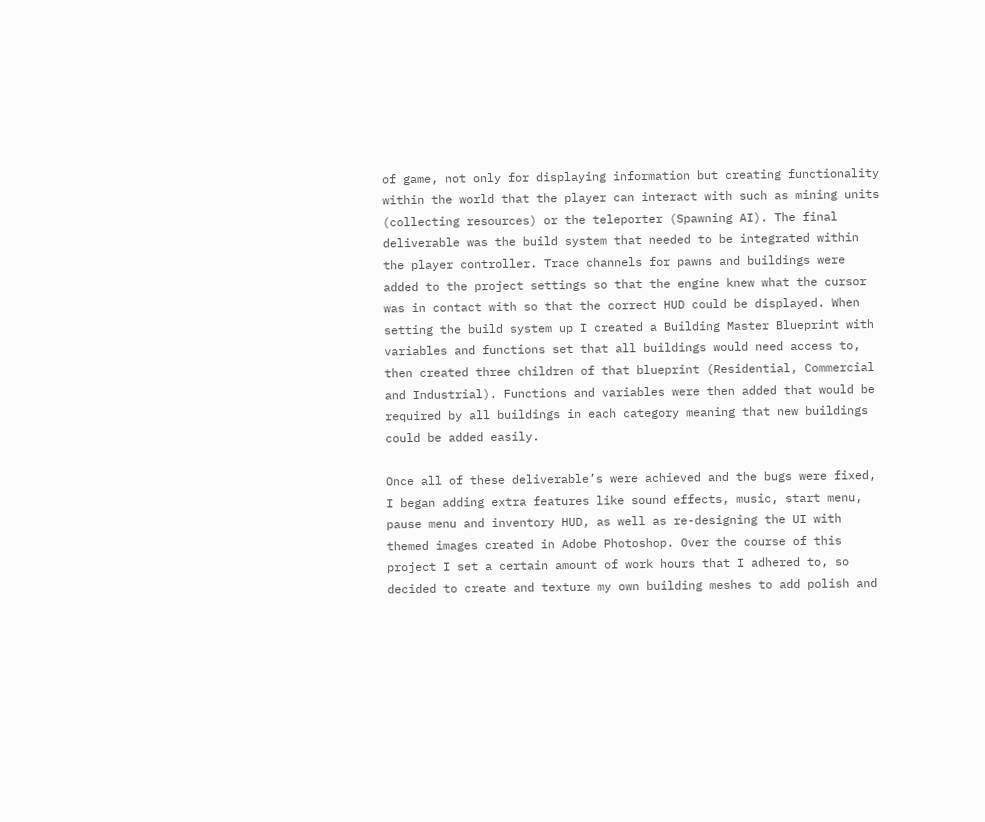of game, not only for displaying information but creating functionality within the world that the player can interact with such as mining units (collecting resources) or the teleporter (Spawning AI). The final deliverable was the build system that needed to be integrated within the player controller. Trace channels for pawns and buildings were added to the project settings so that the engine knew what the cursor was in contact with so that the correct HUD could be displayed. When setting the build system up I created a Building Master Blueprint with variables and functions set that all buildings would need access to, then created three children of that blueprint (Residential, Commercial and Industrial). Functions and variables were then added that would be required by all buildings in each category meaning that new buildings could be added easily.

Once all of these deliverable’s were achieved and the bugs were fixed, I began adding extra features like sound effects, music, start menu, pause menu and inventory HUD, as well as re-designing the UI with themed images created in Adobe Photoshop. Over the course of this project I set a certain amount of work hours that I adhered to, so decided to create and texture my own building meshes to add polish and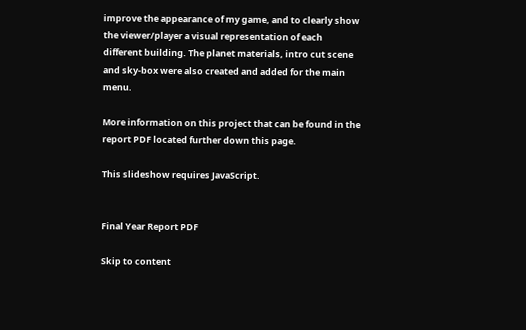improve the appearance of my game, and to clearly show the viewer/player a visual representation of each different building. The planet materials, intro cut scene and sky-box were also created and added for the main menu.

More information on this project that can be found in the report PDF located further down this page.

This slideshow requires JavaScript.


Final Year Report PDF

Skip to content